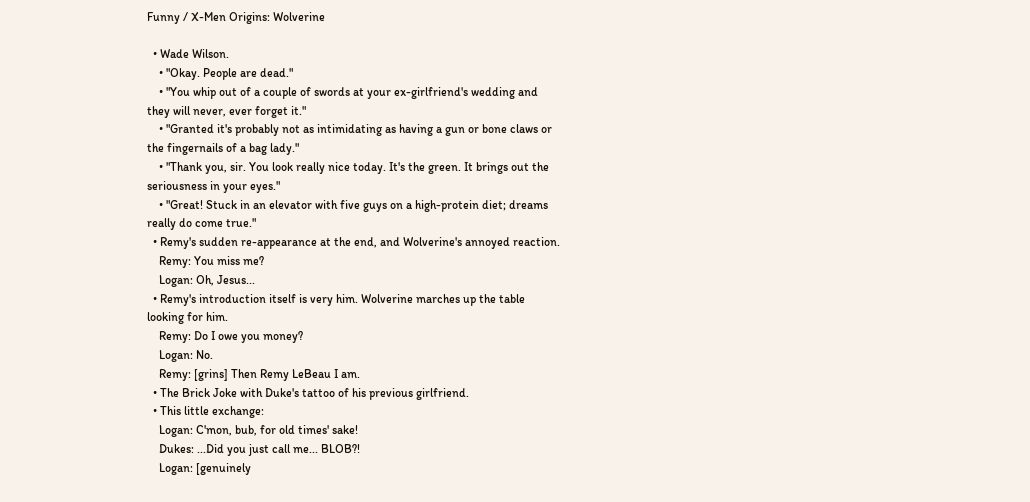Funny / X-Men Origins: Wolverine

  • Wade Wilson.
    • "Okay. People are dead."
    • "You whip out of a couple of swords at your ex-girlfriend's wedding and they will never, ever forget it."
    • "Granted it's probably not as intimidating as having a gun or bone claws or the fingernails of a bag lady."
    • "Thank you, sir. You look really nice today. It's the green. It brings out the seriousness in your eyes."
    • "Great! Stuck in an elevator with five guys on a high-protein diet; dreams really do come true."
  • Remy's sudden re-appearance at the end, and Wolverine's annoyed reaction.
    Remy: You miss me?
    Logan: Oh, Jesus...
  • Remy's introduction itself is very him. Wolverine marches up the table looking for him.
    Remy: Do I owe you money?
    Logan: No.
    Remy: [grins] Then Remy LeBeau I am.
  • The Brick Joke with Duke's tattoo of his previous girlfriend.
  • This little exchange:
    Logan: C'mon, bub, for old times' sake!
    Dukes: ...Did you just call me... BLOB?!
    Logan: [genuinely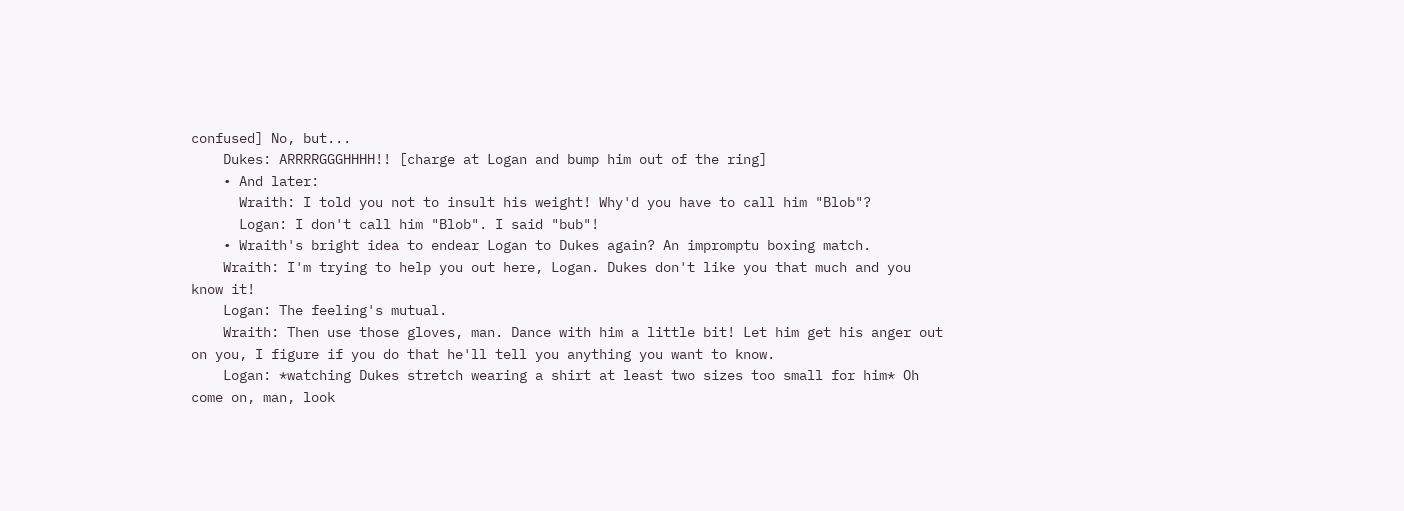confused] No, but...
    Dukes: ARRRRGGGHHHH!! [charge at Logan and bump him out of the ring]
    • And later:
      Wraith: I told you not to insult his weight! Why'd you have to call him "Blob"?
      Logan: I don't call him "Blob". I said "bub"!
    • Wraith's bright idea to endear Logan to Dukes again? An impromptu boxing match.
    Wraith: I'm trying to help you out here, Logan. Dukes don't like you that much and you know it!
    Logan: The feeling's mutual.
    Wraith: Then use those gloves, man. Dance with him a little bit! Let him get his anger out on you, I figure if you do that he'll tell you anything you want to know.
    Logan: *watching Dukes stretch wearing a shirt at least two sizes too small for him* Oh come on, man, look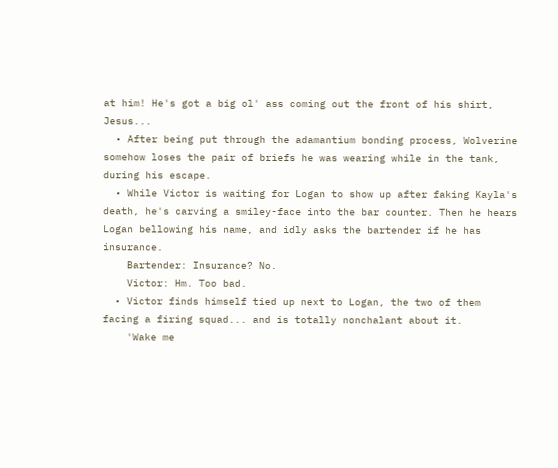at him! He's got a big ol' ass coming out the front of his shirt, Jesus...
  • After being put through the adamantium bonding process, Wolverine somehow loses the pair of briefs he was wearing while in the tank, during his escape.
  • While Victor is waiting for Logan to show up after faking Kayla's death, he's carving a smiley-face into the bar counter. Then he hears Logan bellowing his name, and idly asks the bartender if he has insurance.
    Bartender: Insurance? No.
    Victor: Hm. Too bad.
  • Victor finds himself tied up next to Logan, the two of them facing a firing squad... and is totally nonchalant about it.
    'Wake me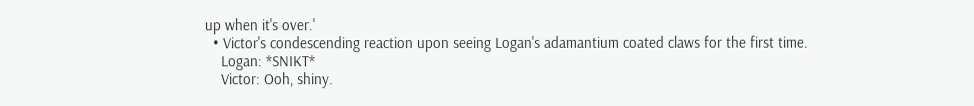up when it's over.'
  • Victor's condescending reaction upon seeing Logan's adamantium coated claws for the first time.
    Logan: *SNIKT*
    Victor: Ooh, shiny.